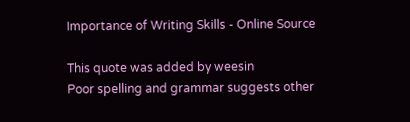Importance of Writing Skills - Online Source

This quote was added by weesin
Poor spelling and grammar suggests other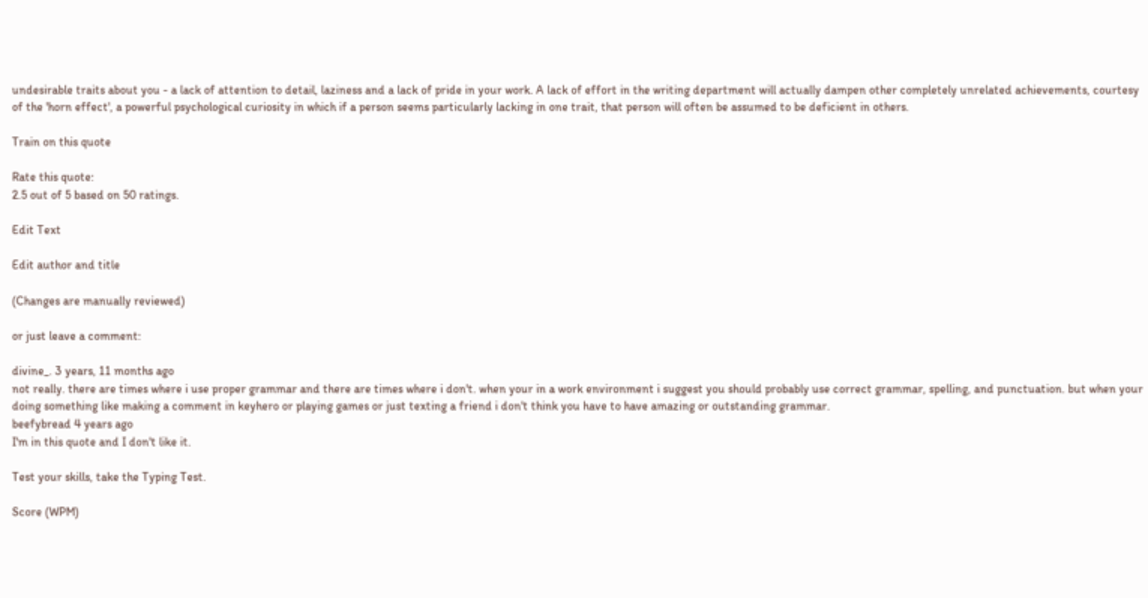undesirable traits about you - a lack of attention to detail, laziness and a lack of pride in your work. A lack of effort in the writing department will actually dampen other completely unrelated achievements, courtesy of the 'horn effect', a powerful psychological curiosity in which if a person seems particularly lacking in one trait, that person will often be assumed to be deficient in others.

Train on this quote

Rate this quote:
2.5 out of 5 based on 50 ratings.

Edit Text

Edit author and title

(Changes are manually reviewed)

or just leave a comment:

divine_. 3 years, 11 months ago
not really. there are times where i use proper grammar and there are times where i don't. when your in a work environment i suggest you should probably use correct grammar, spelling, and punctuation. but when your doing something like making a comment in keyhero or playing games or just texting a friend i don't think you have to have amazing or outstanding grammar.
beefybread 4 years ago
I'm in this quote and I don't like it.

Test your skills, take the Typing Test.

Score (WPM)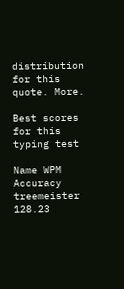distribution for this quote. More.

Best scores for this typing test

Name WPM Accuracy
treemeister 128.23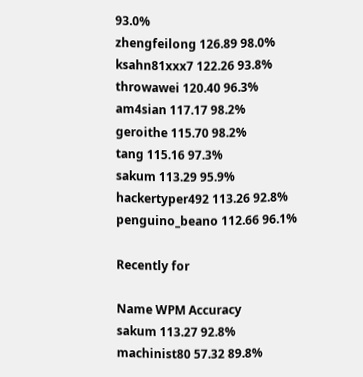93.0%
zhengfeilong 126.89 98.0%
ksahn81xxx7 122.26 93.8%
throwawei 120.40 96.3%
am4sian 117.17 98.2%
geroithe 115.70 98.2%
tang 115.16 97.3%
sakum 113.29 95.9%
hackertyper492 113.26 92.8%
penguino_beano 112.66 96.1%

Recently for

Name WPM Accuracy
sakum 113.27 92.8%
machinist80 57.32 89.8%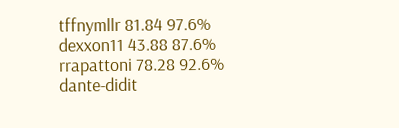tffnymllr 81.84 97.6%
dexxon11 43.88 87.6%
rrapattoni 78.28 92.6%
dante-didit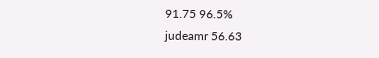91.75 96.5%
judeamr 56.63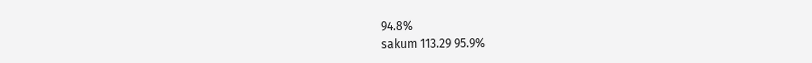94.8%
sakum 113.29 95.9%